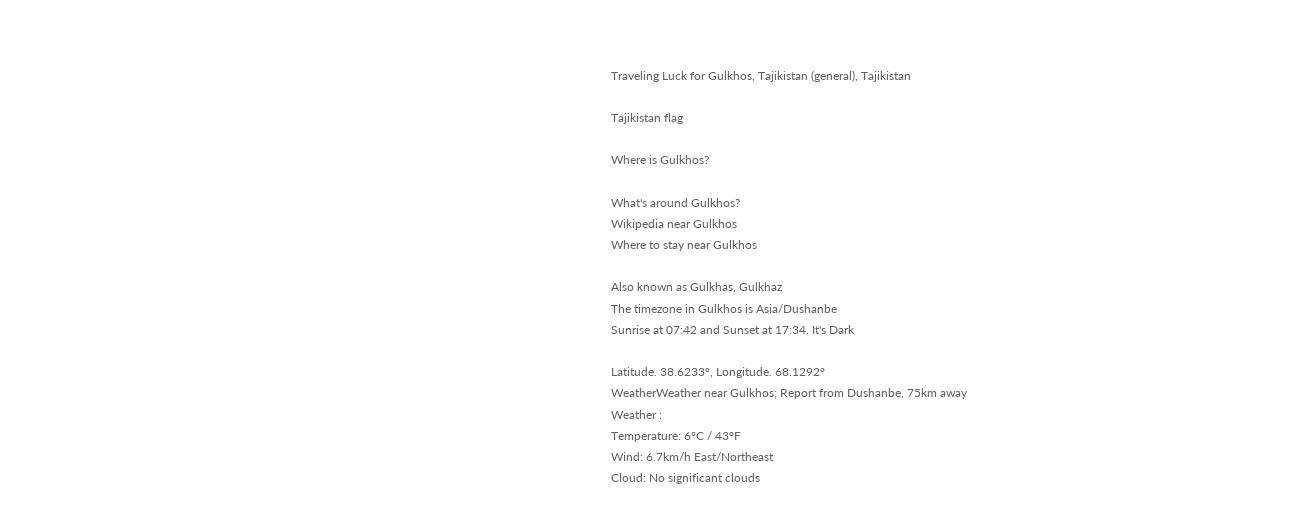Traveling Luck for Gulkhos, Tajikistan (general), Tajikistan

Tajikistan flag

Where is Gulkhos?

What's around Gulkhos?
Wikipedia near Gulkhos
Where to stay near Gulkhos

Also known as Gulkhas, Gulkhaz
The timezone in Gulkhos is Asia/Dushanbe
Sunrise at 07:42 and Sunset at 17:34. It's Dark

Latitude. 38.6233°, Longitude. 68.1292°
WeatherWeather near Gulkhos; Report from Dushanbe, 75km away
Weather :
Temperature: 6°C / 43°F
Wind: 6.7km/h East/Northeast
Cloud: No significant clouds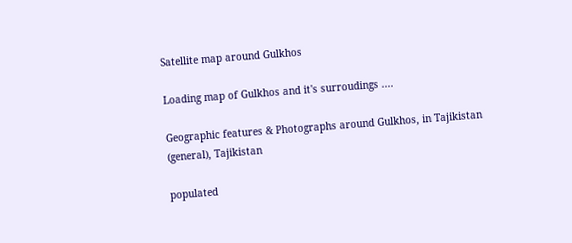Satellite map around Gulkhos

Loading map of Gulkhos and it's surroudings ....

Geographic features & Photographs around Gulkhos, in Tajikistan (general), Tajikistan

populated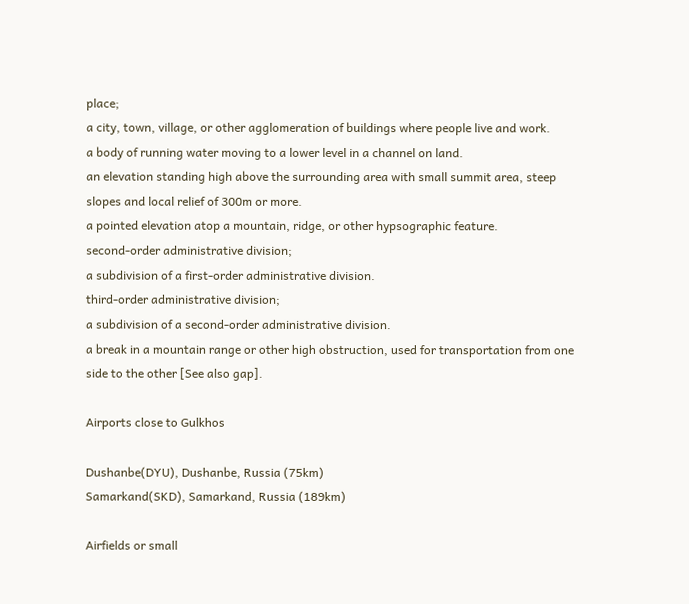place;
a city, town, village, or other agglomeration of buildings where people live and work.
a body of running water moving to a lower level in a channel on land.
an elevation standing high above the surrounding area with small summit area, steep slopes and local relief of 300m or more.
a pointed elevation atop a mountain, ridge, or other hypsographic feature.
second-order administrative division;
a subdivision of a first-order administrative division.
third-order administrative division;
a subdivision of a second-order administrative division.
a break in a mountain range or other high obstruction, used for transportation from one side to the other [See also gap].

Airports close to Gulkhos

Dushanbe(DYU), Dushanbe, Russia (75km)
Samarkand(SKD), Samarkand, Russia (189km)

Airfields or small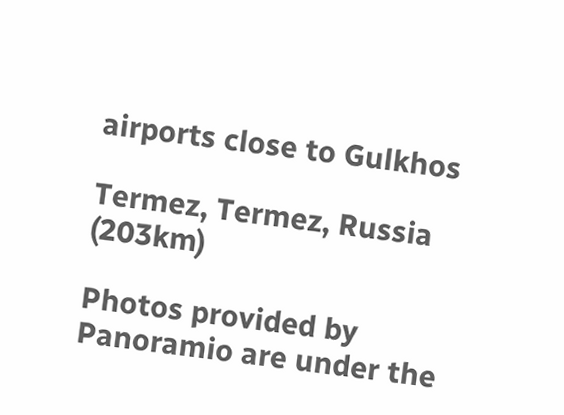airports close to Gulkhos

Termez, Termez, Russia (203km)

Photos provided by Panoramio are under the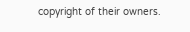copyright of their owners.